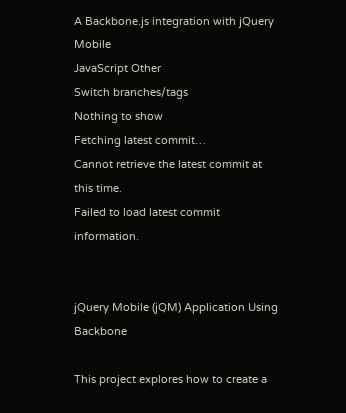A Backbone.js integration with jQuery Mobile
JavaScript Other
Switch branches/tags
Nothing to show
Fetching latest commit…
Cannot retrieve the latest commit at this time.
Failed to load latest commit information.


jQuery Mobile (jQM) Application Using Backbone

This project explores how to create a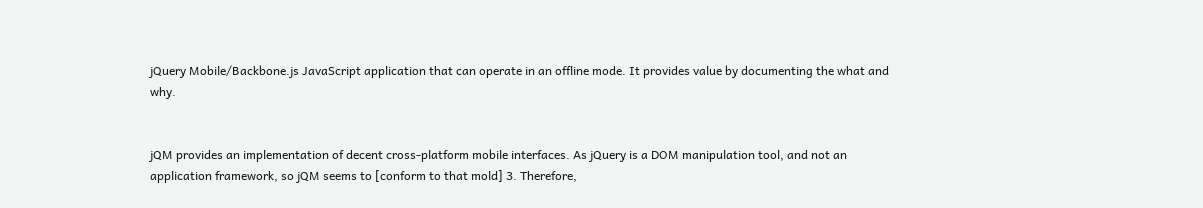jQuery Mobile/Backbone.js JavaScript application that can operate in an offline mode. It provides value by documenting the what and why.


jQM provides an implementation of decent cross-platform mobile interfaces. As jQuery is a DOM manipulation tool, and not an application framework, so jQM seems to [conform to that mold] 3. Therefore,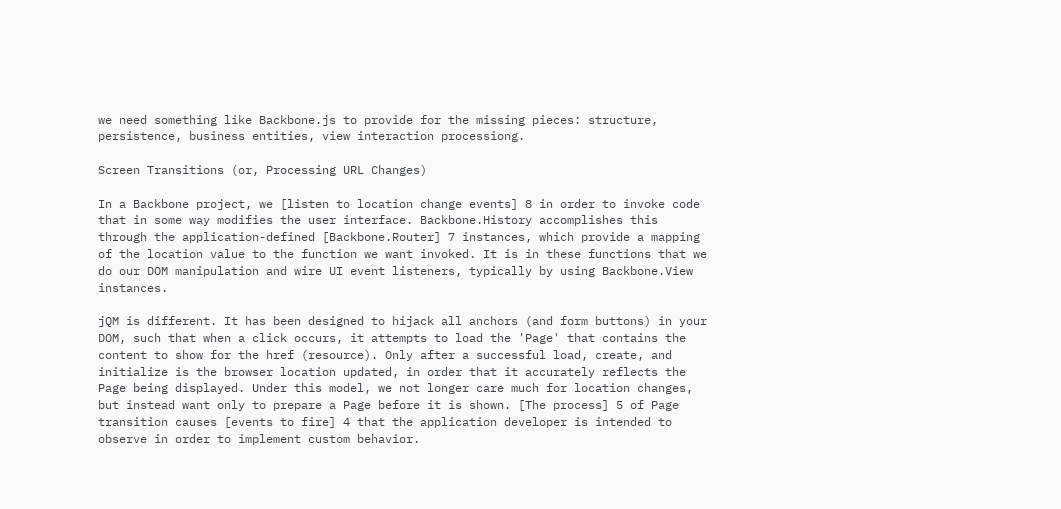we need something like Backbone.js to provide for the missing pieces: structure, persistence, business entities, view interaction processiong.

Screen Transitions (or, Processing URL Changes)

In a Backbone project, we [listen to location change events] 8 in order to invoke code that in some way modifies the user interface. Backbone.History accomplishes this through the application-defined [Backbone.Router] 7 instances, which provide a mapping of the location value to the function we want invoked. It is in these functions that we do our DOM manipulation and wire UI event listeners, typically by using Backbone.View instances.

jQM is different. It has been designed to hijack all anchors (and form buttons) in your DOM, such that when a click occurs, it attempts to load the 'Page' that contains the content to show for the href (resource). Only after a successful load, create, and initialize is the browser location updated, in order that it accurately reflects the Page being displayed. Under this model, we not longer care much for location changes, but instead want only to prepare a Page before it is shown. [The process] 5 of Page transition causes [events to fire] 4 that the application developer is intended to observe in order to implement custom behavior.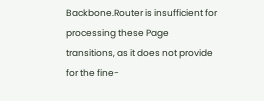Backbone.Router is insufficient for processing these Page transitions, as it does not provide for the fine-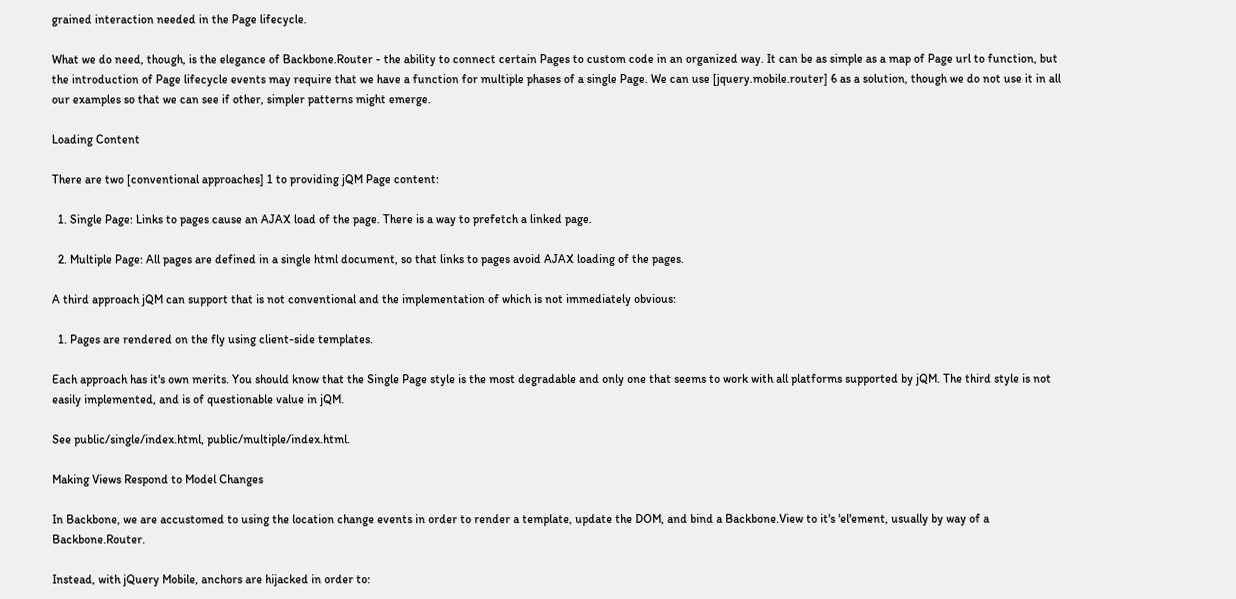grained interaction needed in the Page lifecycle.

What we do need, though, is the elegance of Backbone.Router - the ability to connect certain Pages to custom code in an organized way. It can be as simple as a map of Page url to function, but the introduction of Page lifecycle events may require that we have a function for multiple phases of a single Page. We can use [jquery.mobile.router] 6 as a solution, though we do not use it in all our examples so that we can see if other, simpler patterns might emerge.

Loading Content

There are two [conventional approaches] 1 to providing jQM Page content:

  1. Single Page: Links to pages cause an AJAX load of the page. There is a way to prefetch a linked page.

  2. Multiple Page: All pages are defined in a single html document, so that links to pages avoid AJAX loading of the pages.

A third approach jQM can support that is not conventional and the implementation of which is not immediately obvious:

  1. Pages are rendered on the fly using client-side templates.

Each approach has it's own merits. You should know that the Single Page style is the most degradable and only one that seems to work with all platforms supported by jQM. The third style is not easily implemented, and is of questionable value in jQM.

See public/single/index.html, public/multiple/index.html.

Making Views Respond to Model Changes

In Backbone, we are accustomed to using the location change events in order to render a template, update the DOM, and bind a Backbone.View to it's 'el'ement, usually by way of a Backbone.Router.

Instead, with jQuery Mobile, anchors are hijacked in order to: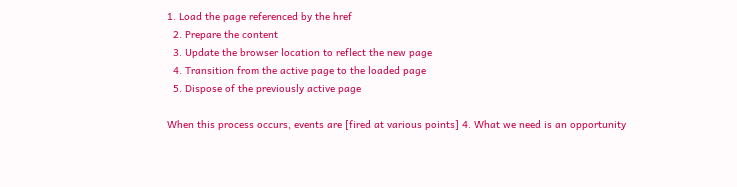1. Load the page referenced by the href
  2. Prepare the content
  3. Update the browser location to reflect the new page
  4. Transition from the active page to the loaded page
  5. Dispose of the previously active page

When this process occurs, events are [fired at various points] 4. What we need is an opportunity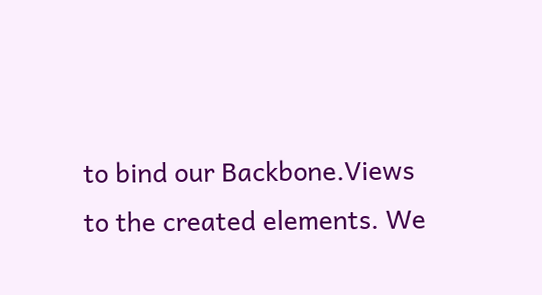to bind our Backbone.Views to the created elements. We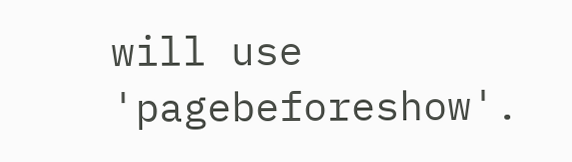will use 'pagebeforeshow'.